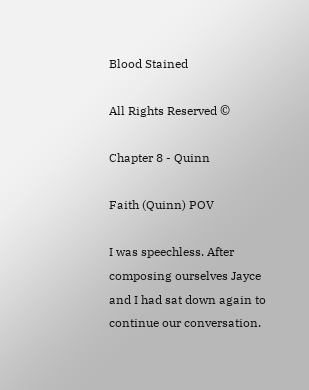Blood Stained

All Rights Reserved ©

Chapter 8 - Quinn

Faith (Quinn) POV

I was speechless. After composing ourselves Jayce and I had sat down again to continue our conversation.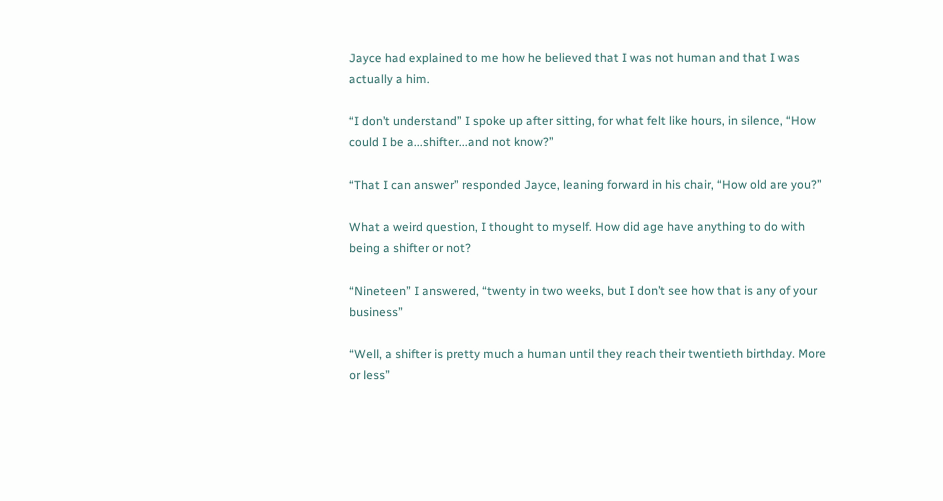Jayce had explained to me how he believed that I was not human and that I was actually a him.

“I don’t understand” I spoke up after sitting, for what felt like hours, in silence, “How could I be a...shifter...and not know?”

“That I can answer” responded Jayce, leaning forward in his chair, “How old are you?”

What a weird question, I thought to myself. How did age have anything to do with being a shifter or not?

“Nineteen” I answered, “twenty in two weeks, but I don’t see how that is any of your business”

“Well, a shifter is pretty much a human until they reach their twentieth birthday. More or less”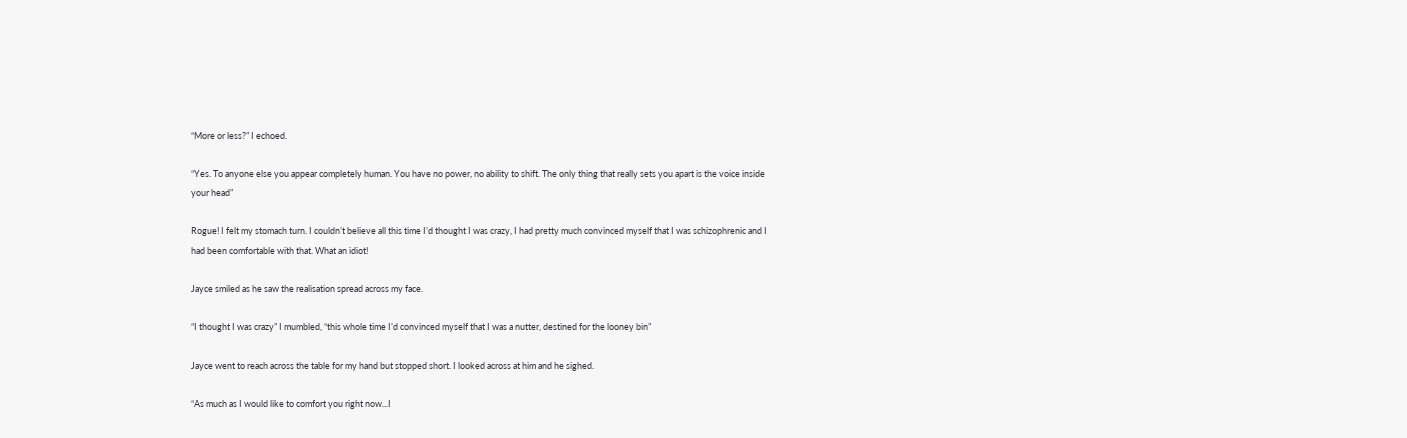“More or less?” I echoed.

“Yes. To anyone else you appear completely human. You have no power, no ability to shift. The only thing that really sets you apart is the voice inside your head”

Rogue! I felt my stomach turn. I couldn’t believe all this time I’d thought I was crazy, I had pretty much convinced myself that I was schizophrenic and I had been comfortable with that. What an idiot!

Jayce smiled as he saw the realisation spread across my face.

“I thought I was crazy” I mumbled, “this whole time I’d convinced myself that I was a nutter, destined for the looney bin”

Jayce went to reach across the table for my hand but stopped short. I looked across at him and he sighed.

“As much as I would like to comfort you right now...I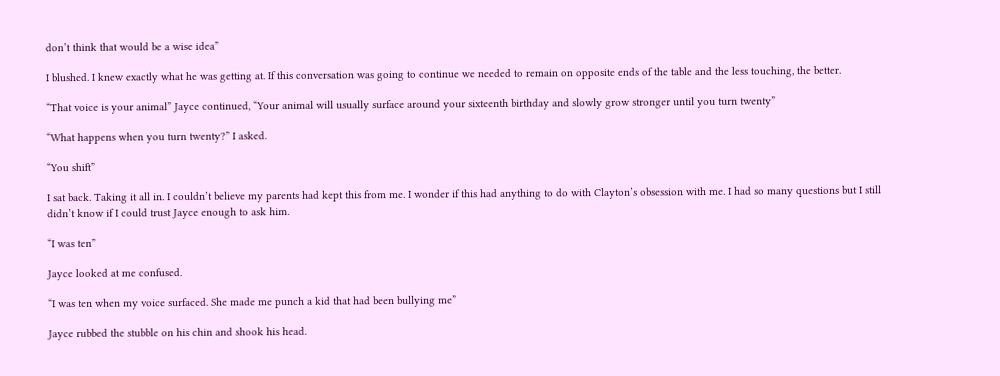don’t think that would be a wise idea”

I blushed. I knew exactly what he was getting at. If this conversation was going to continue we needed to remain on opposite ends of the table and the less touching, the better.

“That voice is your animal” Jayce continued, “Your animal will usually surface around your sixteenth birthday and slowly grow stronger until you turn twenty”

“What happens when you turn twenty?” I asked.

“You shift”

I sat back. Taking it all in. I couldn’t believe my parents had kept this from me. I wonder if this had anything to do with Clayton’s obsession with me. I had so many questions but I still didn’t know if I could trust Jayce enough to ask him.

“I was ten”

Jayce looked at me confused.

“I was ten when my voice surfaced. She made me punch a kid that had been bullying me”

Jayce rubbed the stubble on his chin and shook his head.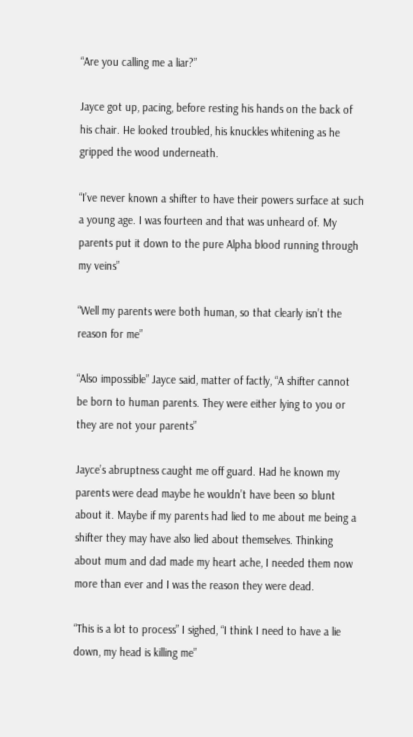“Are you calling me a liar?”

Jayce got up, pacing, before resting his hands on the back of his chair. He looked troubled, his knuckles whitening as he gripped the wood underneath.

“I’ve never known a shifter to have their powers surface at such a young age. I was fourteen and that was unheard of. My parents put it down to the pure Alpha blood running through my veins”

“Well my parents were both human, so that clearly isn’t the reason for me”

“Also impossible” Jayce said, matter of factly, “A shifter cannot be born to human parents. They were either lying to you or they are not your parents”

Jayce’s abruptness caught me off guard. Had he known my parents were dead maybe he wouldn’t have been so blunt about it. Maybe if my parents had lied to me about me being a shifter they may have also lied about themselves. Thinking about mum and dad made my heart ache, I needed them now more than ever and I was the reason they were dead.

“This is a lot to process” I sighed, “I think I need to have a lie down, my head is killing me”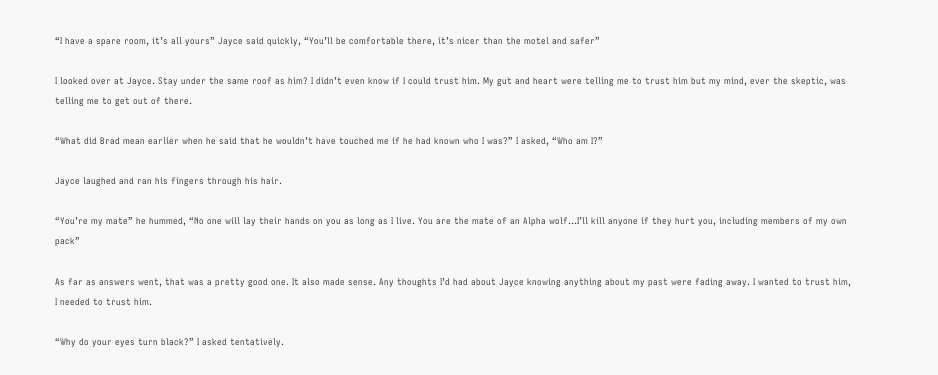“I have a spare room, it’s all yours” Jayce said quickly, “You’ll be comfortable there, it’s nicer than the motel and safer”

I looked over at Jayce. Stay under the same roof as him? I didn’t even know if I could trust him. My gut and heart were telling me to trust him but my mind, ever the skeptic, was telling me to get out of there.

“What did Brad mean earlier when he said that he wouldn’t have touched me if he had known who I was?” I asked, “Who am I?”

Jayce laughed and ran his fingers through his hair.

“You’re my mate” he hummed, “No one will lay their hands on you as long as I live. You are the mate of an Alpha wolf...I’ll kill anyone if they hurt you, including members of my own pack”

As far as answers went, that was a pretty good one. It also made sense. Any thoughts I’d had about Jayce knowing anything about my past were fading away. I wanted to trust him, I needed to trust him.

“Why do your eyes turn black?” I asked tentatively.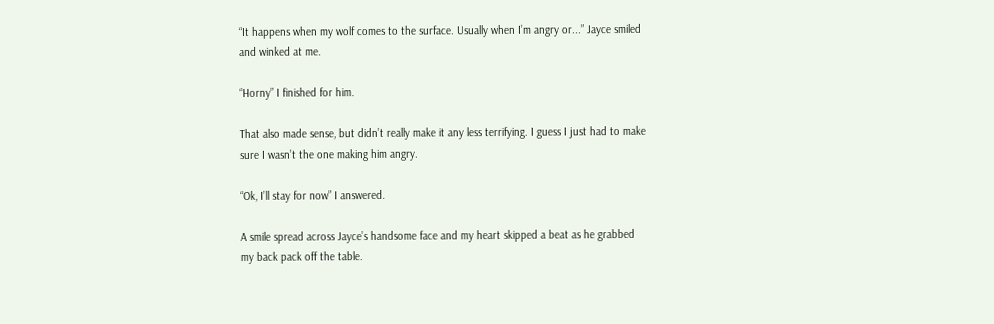“It happens when my wolf comes to the surface. Usually when I’m angry or...” Jayce smiled and winked at me.

“Horny” I finished for him.

That also made sense, but didn’t really make it any less terrifying. I guess I just had to make sure I wasn’t the one making him angry.

“Ok, I’ll stay for now” I answered.

A smile spread across Jayce’s handsome face and my heart skipped a beat as he grabbed my back pack off the table.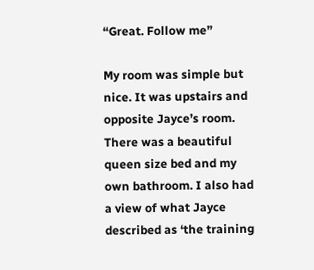“Great. Follow me”

My room was simple but nice. It was upstairs and opposite Jayce’s room. There was a beautiful queen size bed and my own bathroom. I also had a view of what Jayce described as ‘the training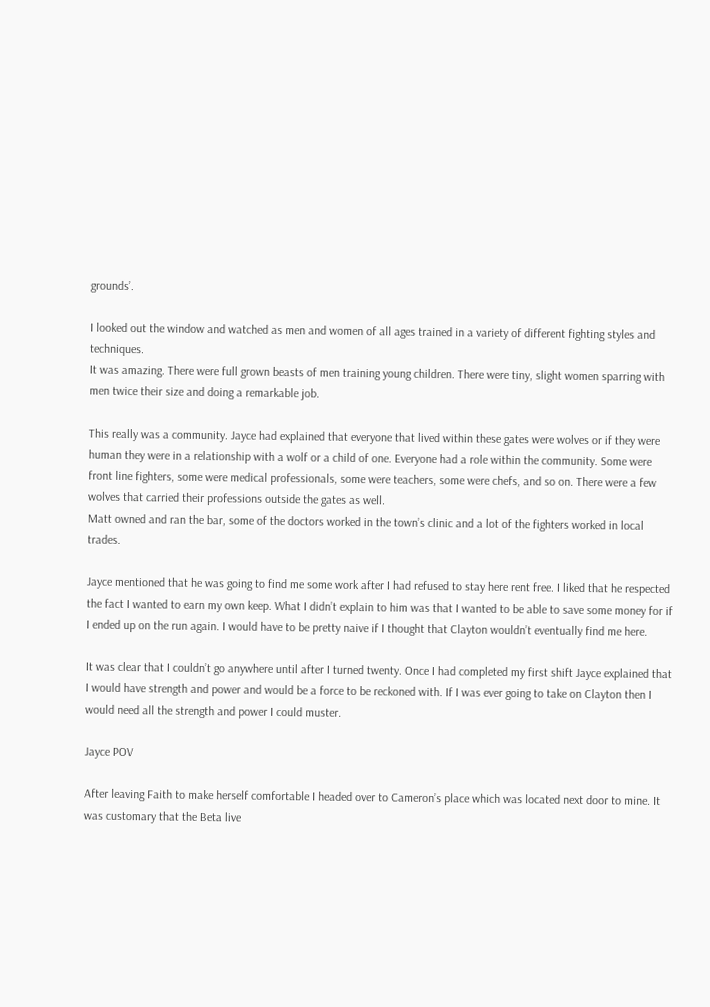grounds’.

I looked out the window and watched as men and women of all ages trained in a variety of different fighting styles and techniques.
It was amazing. There were full grown beasts of men training young children. There were tiny, slight women sparring with men twice their size and doing a remarkable job.

This really was a community. Jayce had explained that everyone that lived within these gates were wolves or if they were human they were in a relationship with a wolf or a child of one. Everyone had a role within the community. Some were front line fighters, some were medical professionals, some were teachers, some were chefs, and so on. There were a few wolves that carried their professions outside the gates as well.
Matt owned and ran the bar, some of the doctors worked in the town’s clinic and a lot of the fighters worked in local trades.

Jayce mentioned that he was going to find me some work after I had refused to stay here rent free. I liked that he respected the fact I wanted to earn my own keep. What I didn’t explain to him was that I wanted to be able to save some money for if I ended up on the run again. I would have to be pretty naive if I thought that Clayton wouldn’t eventually find me here.

It was clear that I couldn’t go anywhere until after I turned twenty. Once I had completed my first shift Jayce explained that I would have strength and power and would be a force to be reckoned with. If I was ever going to take on Clayton then I would need all the strength and power I could muster.

Jayce POV

After leaving Faith to make herself comfortable I headed over to Cameron’s place which was located next door to mine. It was customary that the Beta live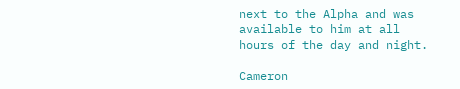next to the Alpha and was available to him at all hours of the day and night.

Cameron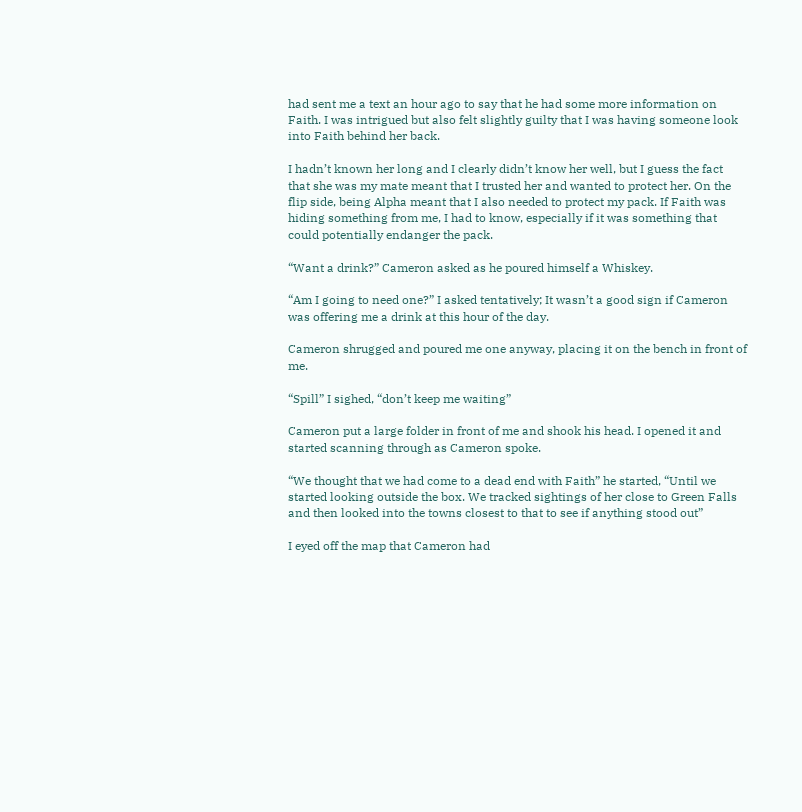had sent me a text an hour ago to say that he had some more information on Faith. I was intrigued but also felt slightly guilty that I was having someone look into Faith behind her back.

I hadn’t known her long and I clearly didn’t know her well, but I guess the fact that she was my mate meant that I trusted her and wanted to protect her. On the flip side, being Alpha meant that I also needed to protect my pack. If Faith was hiding something from me, I had to know, especially if it was something that could potentially endanger the pack.

“Want a drink?” Cameron asked as he poured himself a Whiskey.

“Am I going to need one?” I asked tentatively; It wasn’t a good sign if Cameron was offering me a drink at this hour of the day.

Cameron shrugged and poured me one anyway, placing it on the bench in front of me.

“Spill” I sighed, “don’t keep me waiting”

Cameron put a large folder in front of me and shook his head. I opened it and started scanning through as Cameron spoke.

“We thought that we had come to a dead end with Faith” he started, “Until we started looking outside the box. We tracked sightings of her close to Green Falls and then looked into the towns closest to that to see if anything stood out”

I eyed off the map that Cameron had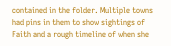contained in the folder. Multiple towns had pins in them to show sightings of Faith and a rough timeline of when she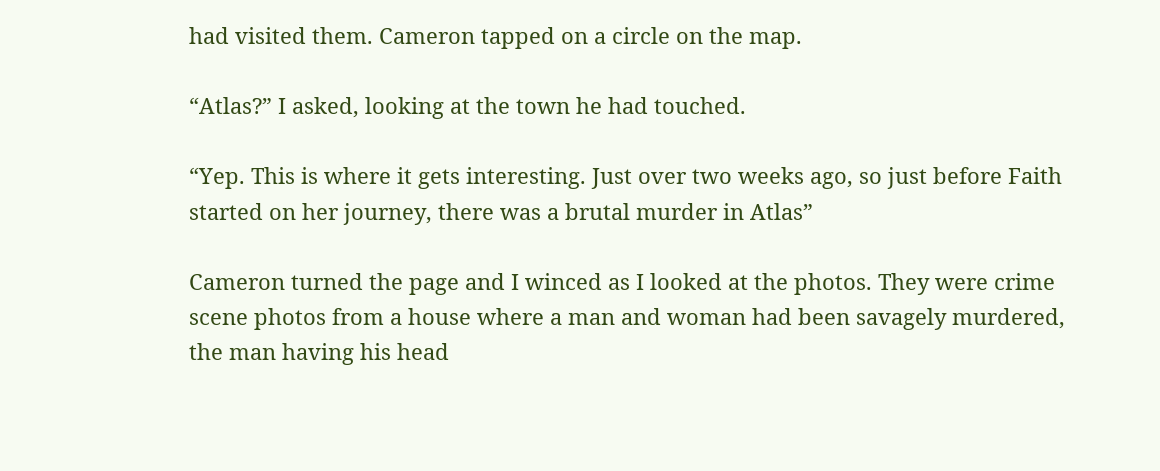had visited them. Cameron tapped on a circle on the map.

“Atlas?” I asked, looking at the town he had touched.

“Yep. This is where it gets interesting. Just over two weeks ago, so just before Faith started on her journey, there was a brutal murder in Atlas”

Cameron turned the page and I winced as I looked at the photos. They were crime scene photos from a house where a man and woman had been savagely murdered, the man having his head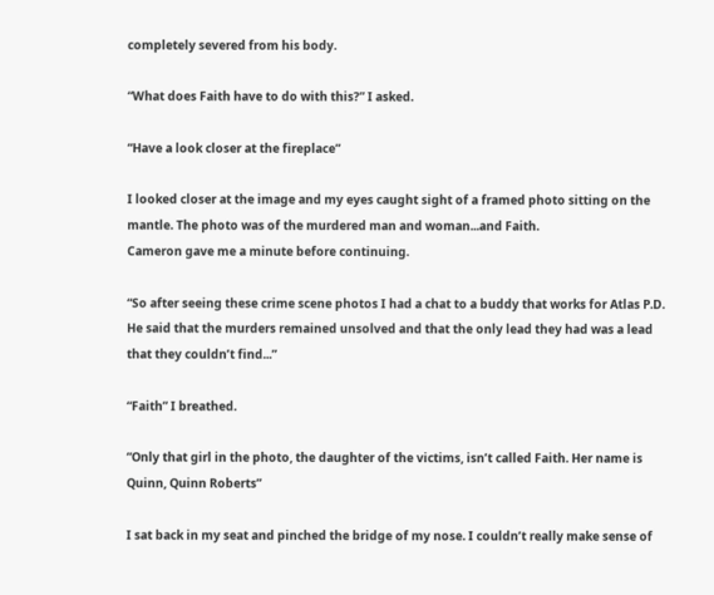completely severed from his body.

“What does Faith have to do with this?” I asked.

“Have a look closer at the fireplace”

I looked closer at the image and my eyes caught sight of a framed photo sitting on the mantle. The photo was of the murdered man and woman...and Faith.
Cameron gave me a minute before continuing.

“So after seeing these crime scene photos I had a chat to a buddy that works for Atlas P.D. He said that the murders remained unsolved and that the only lead they had was a lead that they couldn’t find...”

“Faith” I breathed.

“Only that girl in the photo, the daughter of the victims, isn’t called Faith. Her name is Quinn, Quinn Roberts”

I sat back in my seat and pinched the bridge of my nose. I couldn’t really make sense of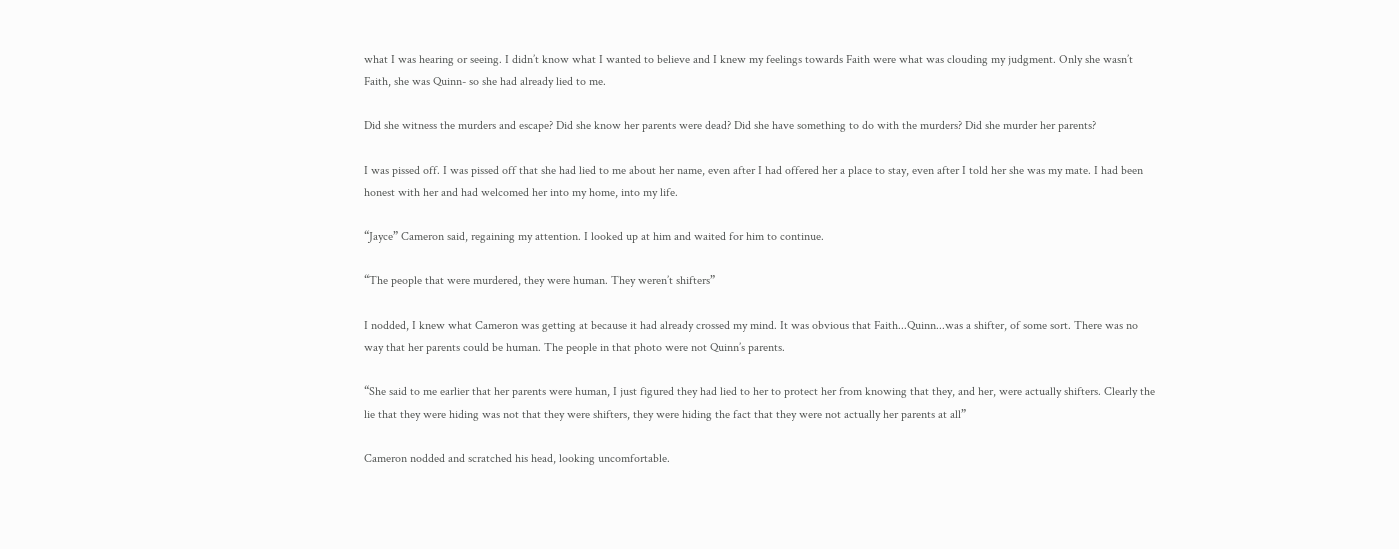what I was hearing or seeing. I didn’t know what I wanted to believe and I knew my feelings towards Faith were what was clouding my judgment. Only she wasn’t Faith, she was Quinn- so she had already lied to me.

Did she witness the murders and escape? Did she know her parents were dead? Did she have something to do with the murders? Did she murder her parents?

I was pissed off. I was pissed off that she had lied to me about her name, even after I had offered her a place to stay, even after I told her she was my mate. I had been honest with her and had welcomed her into my home, into my life.

“Jayce” Cameron said, regaining my attention. I looked up at him and waited for him to continue.

“The people that were murdered, they were human. They weren’t shifters”

I nodded, I knew what Cameron was getting at because it had already crossed my mind. It was obvious that Faith...Quinn...was a shifter, of some sort. There was no way that her parents could be human. The people in that photo were not Quinn’s parents.

“She said to me earlier that her parents were human, I just figured they had lied to her to protect her from knowing that they, and her, were actually shifters. Clearly the lie that they were hiding was not that they were shifters, they were hiding the fact that they were not actually her parents at all”

Cameron nodded and scratched his head, looking uncomfortable.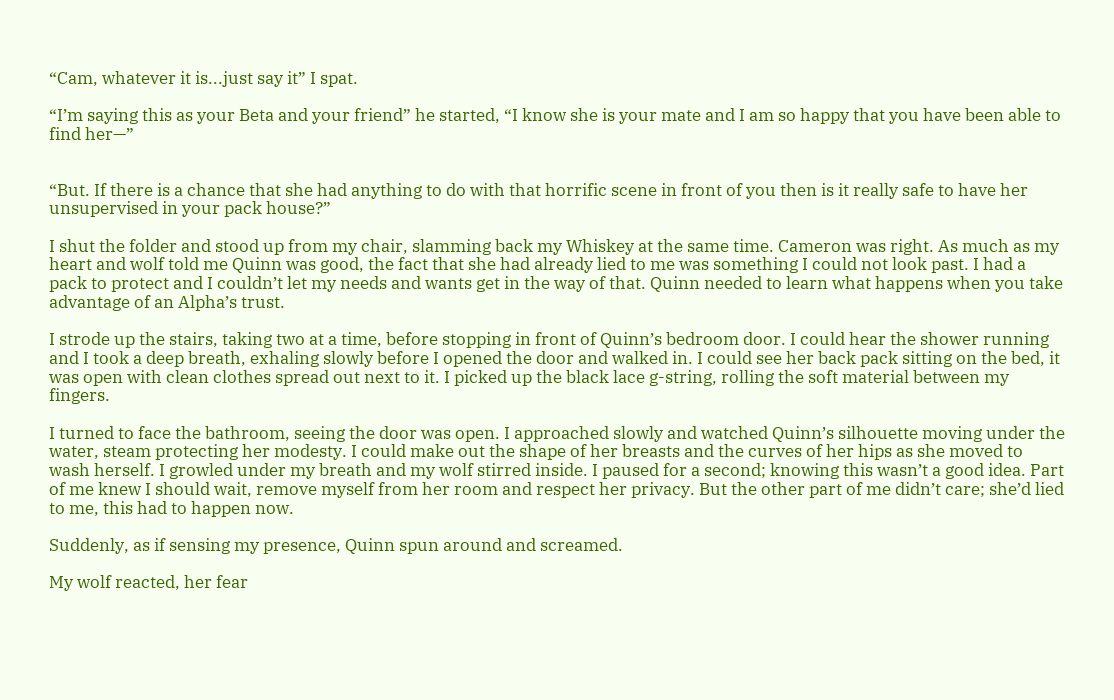“Cam, whatever it is...just say it” I spat.

“I’m saying this as your Beta and your friend” he started, “I know she is your mate and I am so happy that you have been able to find her—”


“But. If there is a chance that she had anything to do with that horrific scene in front of you then is it really safe to have her unsupervised in your pack house?”

I shut the folder and stood up from my chair, slamming back my Whiskey at the same time. Cameron was right. As much as my heart and wolf told me Quinn was good, the fact that she had already lied to me was something I could not look past. I had a pack to protect and I couldn’t let my needs and wants get in the way of that. Quinn needed to learn what happens when you take advantage of an Alpha’s trust.

I strode up the stairs, taking two at a time, before stopping in front of Quinn’s bedroom door. I could hear the shower running and I took a deep breath, exhaling slowly before I opened the door and walked in. I could see her back pack sitting on the bed, it was open with clean clothes spread out next to it. I picked up the black lace g-string, rolling the soft material between my fingers.

I turned to face the bathroom, seeing the door was open. I approached slowly and watched Quinn’s silhouette moving under the water, steam protecting her modesty. I could make out the shape of her breasts and the curves of her hips as she moved to wash herself. I growled under my breath and my wolf stirred inside. I paused for a second; knowing this wasn’t a good idea. Part of me knew I should wait, remove myself from her room and respect her privacy. But the other part of me didn’t care; she’d lied to me, this had to happen now.

Suddenly, as if sensing my presence, Quinn spun around and screamed.

My wolf reacted, her fear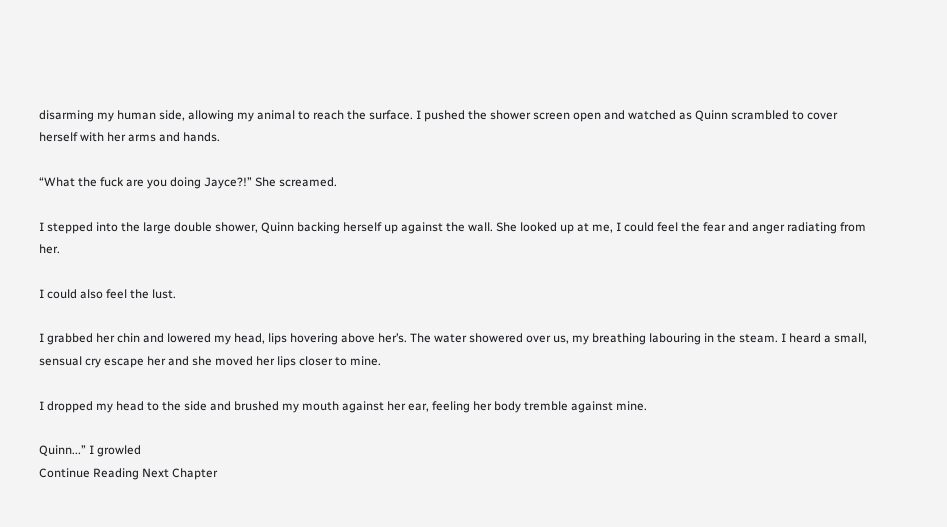disarming my human side, allowing my animal to reach the surface. I pushed the shower screen open and watched as Quinn scrambled to cover herself with her arms and hands.

“What the fuck are you doing Jayce?!” She screamed.

I stepped into the large double shower, Quinn backing herself up against the wall. She looked up at me, I could feel the fear and anger radiating from her.

I could also feel the lust.

I grabbed her chin and lowered my head, lips hovering above her’s. The water showered over us, my breathing labouring in the steam. I heard a small, sensual cry escape her and she moved her lips closer to mine.

I dropped my head to the side and brushed my mouth against her ear, feeling her body tremble against mine.

Quinn...” I growled
Continue Reading Next Chapter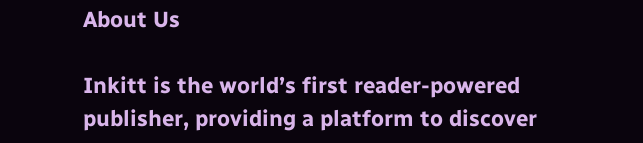About Us

Inkitt is the world’s first reader-powered publisher, providing a platform to discover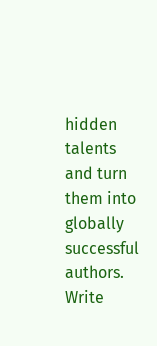hidden talents and turn them into globally successful authors. Write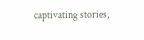captivating stories,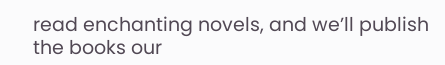read enchanting novels, and we’ll publish the books our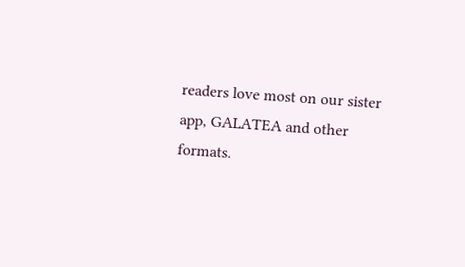readers love most on our sister app, GALATEA and other formats.